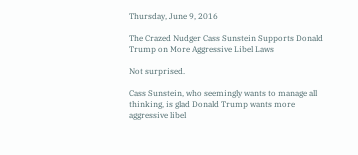Thursday, June 9, 2016

The Crazed Nudger Cass Sunstein Supports Donald Trump on More Aggressive Libel Laws

Not surprised.

Cass Sunstein, who seemingly wants to manage all thinking, is glad Donald Trump wants more aggressive libel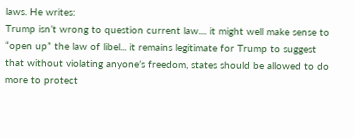laws. He writes:
Trump isn’t wrong to question current law.... it might well make sense to “open up” the law of libel... it remains legitimate for Trump to suggest that without violating anyone’s freedom, states should be allowed to do more to protect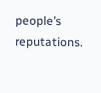people’s reputations.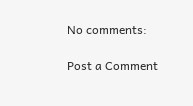No comments:

Post a Comment